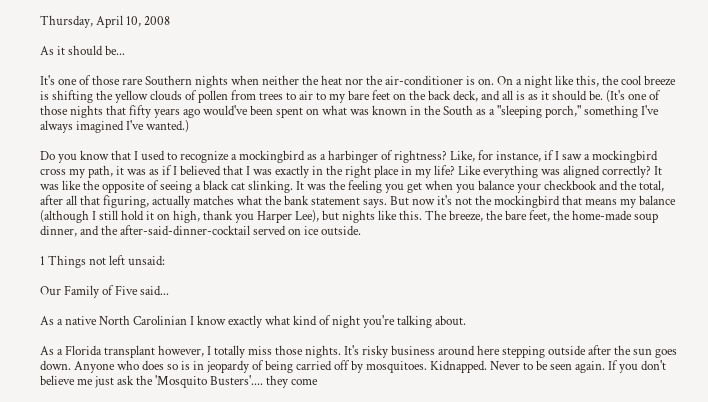Thursday, April 10, 2008

As it should be...

It's one of those rare Southern nights when neither the heat nor the air-conditioner is on. On a night like this, the cool breeze is shifting the yellow clouds of pollen from trees to air to my bare feet on the back deck, and all is as it should be. (It's one of those nights that fifty years ago would've been spent on what was known in the South as a "sleeping porch," something I've always imagined I've wanted.)

Do you know that I used to recognize a mockingbird as a harbinger of rightness? Like, for instance, if I saw a mockingbird cross my path, it was as if I believed that I was exactly in the right place in my life? Like everything was aligned correctly? It was like the opposite of seeing a black cat slinking. It was the feeling you get when you balance your checkbook and the total, after all that figuring, actually matches what the bank statement says. But now it's not the mockingbird that means my balance (although I still hold it on high, thank you Harper Lee), but nights like this. The breeze, the bare feet, the home-made soup dinner, and the after-said-dinner-cocktail served on ice outside.

1 Things not left unsaid:

Our Family of Five said...

As a native North Carolinian I know exactly what kind of night you're talking about.

As a Florida transplant however, I totally miss those nights. It's risky business around here stepping outside after the sun goes down. Anyone who does so is in jeopardy of being carried off by mosquitoes. Kidnapped. Never to be seen again. If you don't believe me just ask the 'Mosquito Busters'.... they come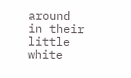around in their little white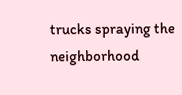trucks spraying the neighborhood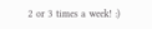2 or 3 times a week! :)